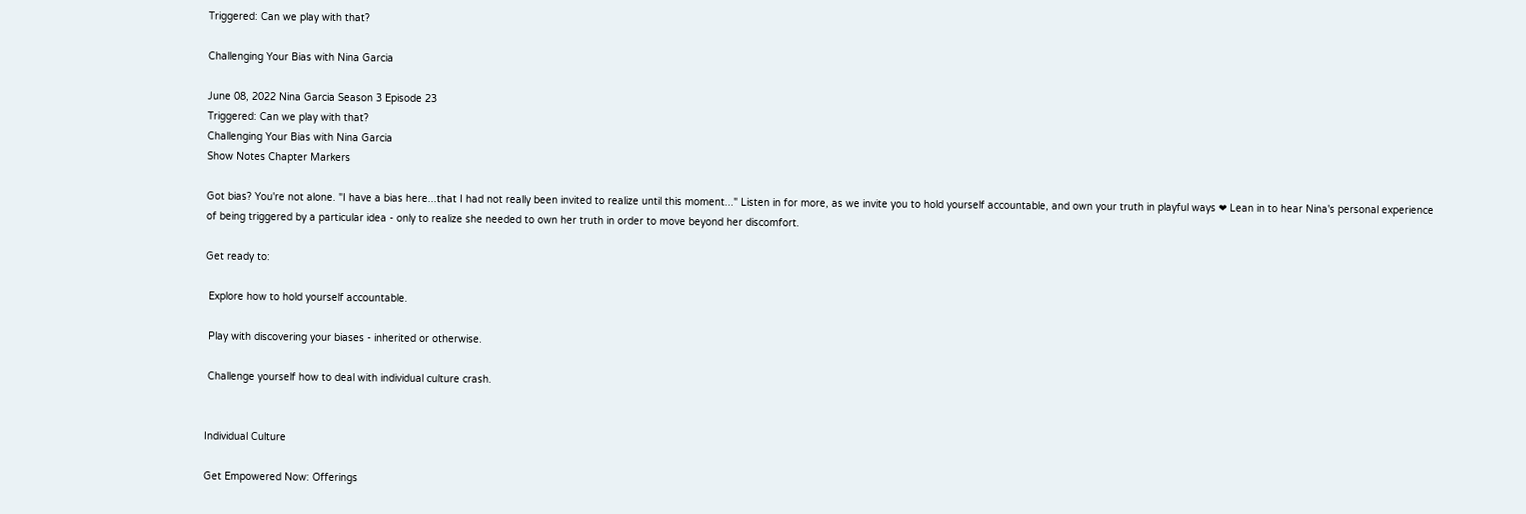Triggered: Can we play with that?

Challenging Your Bias with Nina Garcia

June 08, 2022 Nina Garcia Season 3 Episode 23
Triggered: Can we play with that?
Challenging Your Bias with Nina Garcia
Show Notes Chapter Markers

Got bias? You're not alone. "I have a bias here...that I had not really been invited to realize until this moment..." Listen in for more, as we invite you to hold yourself accountable, and own your truth in playful ways ❤ Lean in to hear Nina's personal experience of being triggered by a particular idea - only to realize she needed to own her truth in order to move beyond her discomfort.

Get ready to:

 Explore how to hold yourself accountable.

 Play with discovering your biases - inherited or otherwise.

 Challenge yourself how to deal with individual culture crash.


Individual Culture

Get Empowered Now: Offerings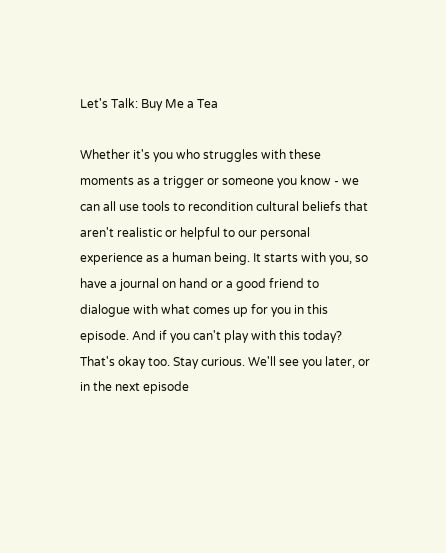Let's Talk: Buy Me a Tea

Whether it's you who struggles with these moments as a trigger or someone you know - we can all use tools to recondition cultural beliefs that aren't realistic or helpful to our personal experience as a human being. It starts with you, so have a journal on hand or a good friend to dialogue with what comes up for you in this episode. And if you can't play with this today? That's okay too. Stay curious. We'll see you later, or in the next episode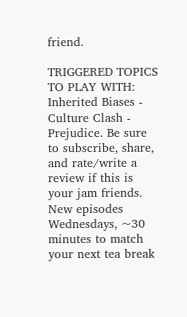friend.

TRIGGERED TOPICS TO PLAY WITH: Inherited Biases - Culture Clash - Prejudice. Be sure to subscribe, share, and rate/write a review if this is your jam friends. New episodes Wednesdays, ~30 minutes to match your next tea break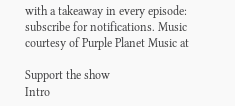with a takeaway in every episode: subscribe for notifications. Music courtesy of Purple Planet Music at

Support the show
Intro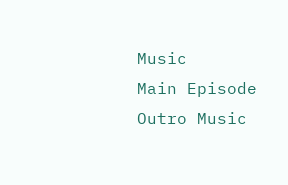Music
Main Episode
Outro Music